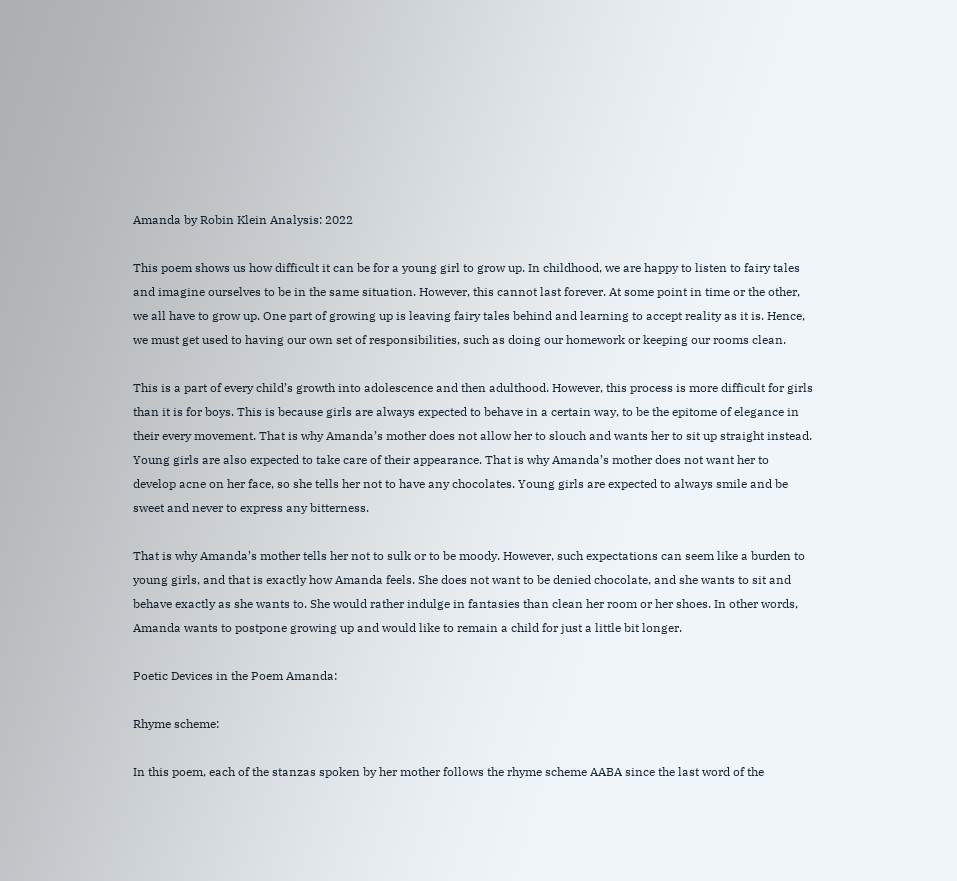Amanda by Robin Klein Analysis: 2022

This poem shows us how difficult it can be for a young girl to grow up. In childhood, we are happy to listen to fairy tales and imagine ourselves to be in the same situation. However, this cannot last forever. At some point in time or the other, we all have to grow up. One part of growing up is leaving fairy tales behind and learning to accept reality as it is. Hence, we must get used to having our own set of responsibilities, such as doing our homework or keeping our rooms clean.

This is a part of every child’s growth into adolescence and then adulthood. However, this process is more difficult for girls than it is for boys. This is because girls are always expected to behave in a certain way, to be the epitome of elegance in their every movement. That is why Amanda’s mother does not allow her to slouch and wants her to sit up straight instead. Young girls are also expected to take care of their appearance. That is why Amanda’s mother does not want her to develop acne on her face, so she tells her not to have any chocolates. Young girls are expected to always smile and be sweet and never to express any bitterness.

That is why Amanda’s mother tells her not to sulk or to be moody. However, such expectations can seem like a burden to young girls, and that is exactly how Amanda feels. She does not want to be denied chocolate, and she wants to sit and behave exactly as she wants to. She would rather indulge in fantasies than clean her room or her shoes. In other words, Amanda wants to postpone growing up and would like to remain a child for just a little bit longer.

Poetic Devices in the Poem Amanda:

Rhyme scheme:

In this poem, each of the stanzas spoken by her mother follows the rhyme scheme AABA since the last word of the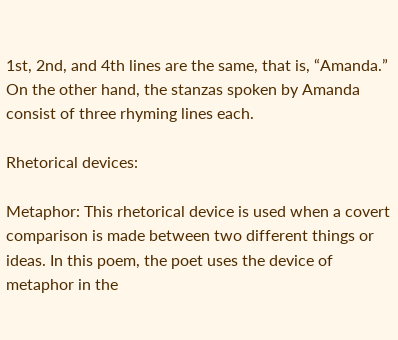1st, 2nd, and 4th lines are the same, that is, “Amanda.” On the other hand, the stanzas spoken by Amanda consist of three rhyming lines each.

Rhetorical devices:

Metaphor: This rhetorical device is used when a covert comparison is made between two different things or ideas. In this poem, the poet uses the device of metaphor in the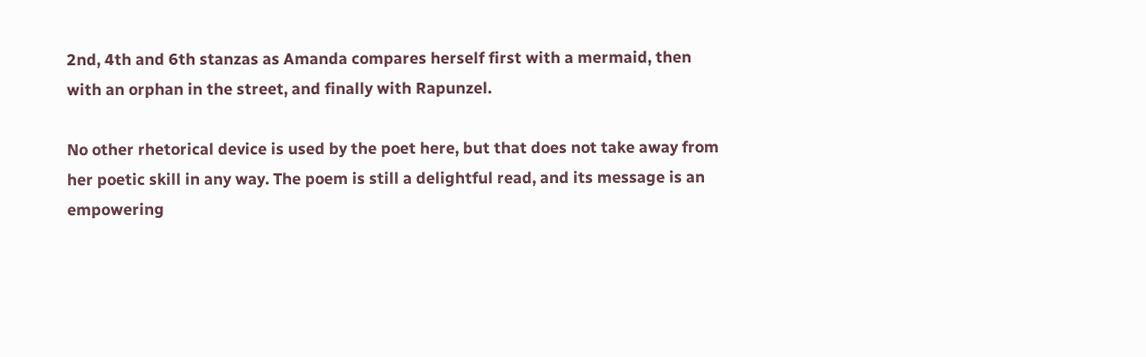2nd, 4th and 6th stanzas as Amanda compares herself first with a mermaid, then with an orphan in the street, and finally with Rapunzel.

No other rhetorical device is used by the poet here, but that does not take away from her poetic skill in any way. The poem is still a delightful read, and its message is an empowering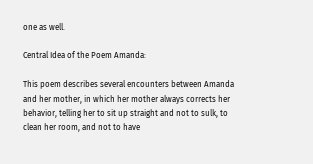one as well.

Central Idea of the Poem Amanda:

This poem describes several encounters between Amanda and her mother, in which her mother always corrects her behavior, telling her to sit up straight and not to sulk, to clean her room, and not to have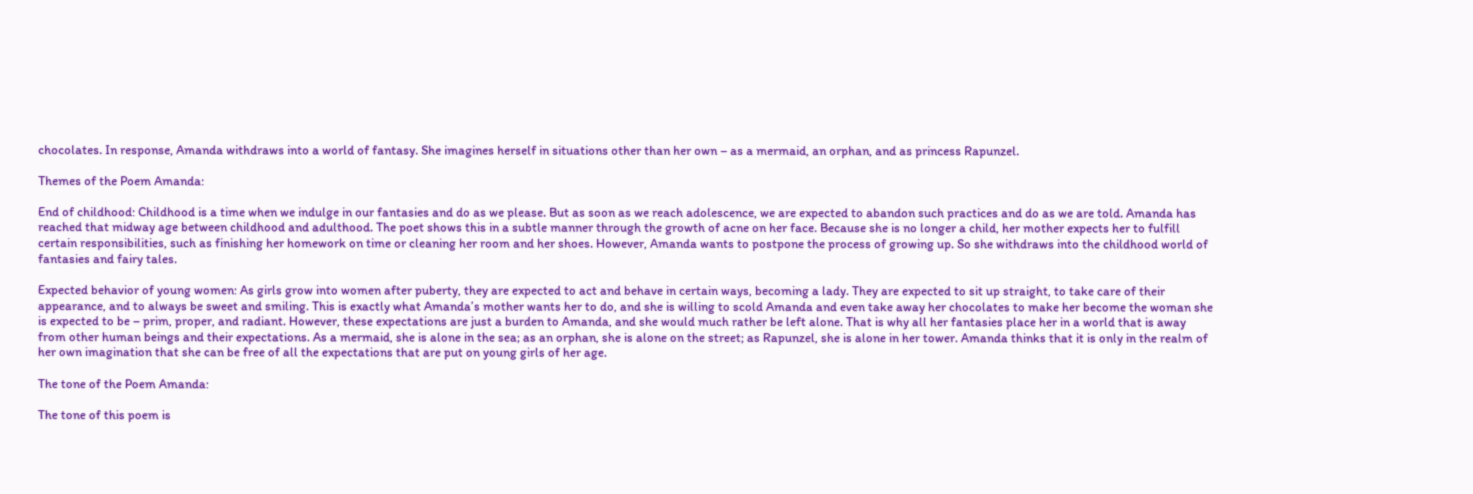chocolates. In response, Amanda withdraws into a world of fantasy. She imagines herself in situations other than her own – as a mermaid, an orphan, and as princess Rapunzel.

Themes of the Poem Amanda:

End of childhood: Childhood is a time when we indulge in our fantasies and do as we please. But as soon as we reach adolescence, we are expected to abandon such practices and do as we are told. Amanda has reached that midway age between childhood and adulthood. The poet shows this in a subtle manner through the growth of acne on her face. Because she is no longer a child, her mother expects her to fulfill certain responsibilities, such as finishing her homework on time or cleaning her room and her shoes. However, Amanda wants to postpone the process of growing up. So she withdraws into the childhood world of fantasies and fairy tales.

Expected behavior of young women: As girls grow into women after puberty, they are expected to act and behave in certain ways, becoming a lady. They are expected to sit up straight, to take care of their appearance, and to always be sweet and smiling. This is exactly what Amanda’s mother wants her to do, and she is willing to scold Amanda and even take away her chocolates to make her become the woman she is expected to be – prim, proper, and radiant. However, these expectations are just a burden to Amanda, and she would much rather be left alone. That is why all her fantasies place her in a world that is away from other human beings and their expectations. As a mermaid, she is alone in the sea; as an orphan, she is alone on the street; as Rapunzel, she is alone in her tower. Amanda thinks that it is only in the realm of her own imagination that she can be free of all the expectations that are put on young girls of her age.

The tone of the Poem Amanda:

The tone of this poem is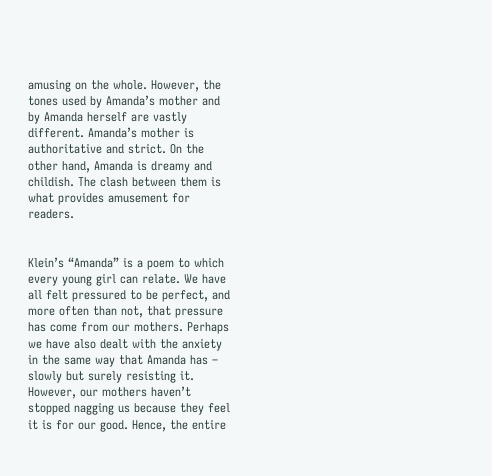amusing on the whole. However, the tones used by Amanda’s mother and by Amanda herself are vastly different. Amanda’s mother is authoritative and strict. On the other hand, Amanda is dreamy and childish. The clash between them is what provides amusement for readers.


Klein’s “Amanda” is a poem to which every young girl can relate. We have all felt pressured to be perfect, and more often than not, that pressure has come from our mothers. Perhaps we have also dealt with the anxiety in the same way that Amanda has – slowly but surely resisting it. However, our mothers haven’t stopped nagging us because they feel it is for our good. Hence, the entire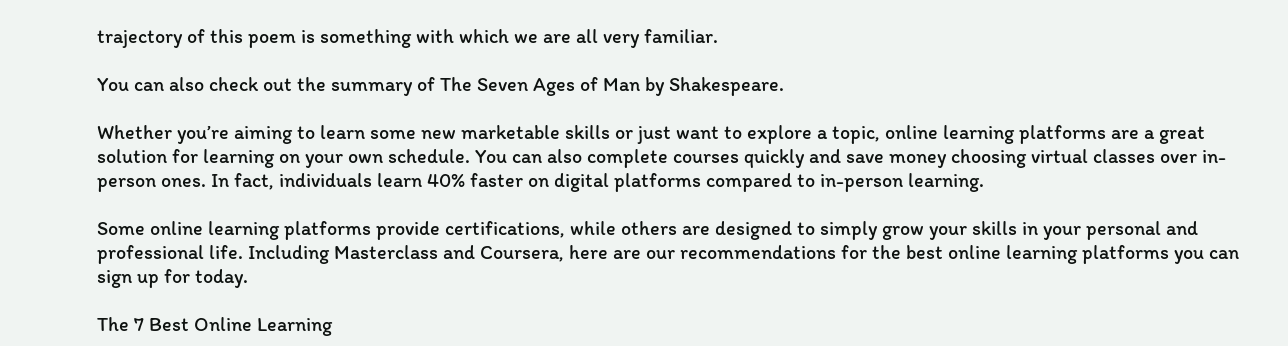trajectory of this poem is something with which we are all very familiar.

You can also check out the summary of The Seven Ages of Man by Shakespeare.

Whether you’re aiming to learn some new marketable skills or just want to explore a topic, online learning platforms are a great solution for learning on your own schedule. You can also complete courses quickly and save money choosing virtual classes over in-person ones. In fact, individuals learn 40% faster on digital platforms compared to in-person learning.

Some online learning platforms provide certifications, while others are designed to simply grow your skills in your personal and professional life. Including Masterclass and Coursera, here are our recommendations for the best online learning platforms you can sign up for today.

The 7 Best Online Learning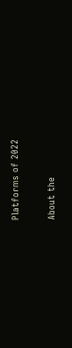Platforms of 2022

About the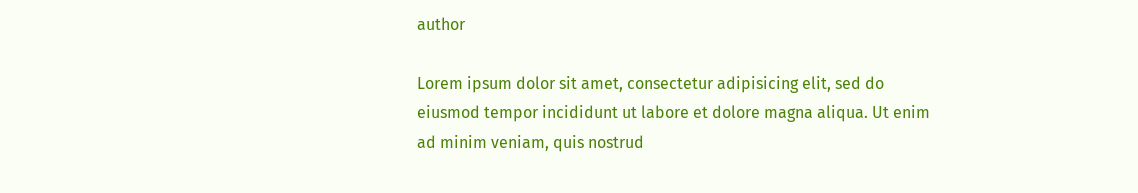author

Lorem ipsum dolor sit amet, consectetur adipisicing elit, sed do eiusmod tempor incididunt ut labore et dolore magna aliqua. Ut enim ad minim veniam, quis nostrud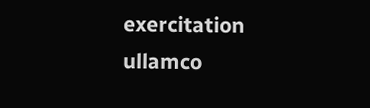exercitation ullamco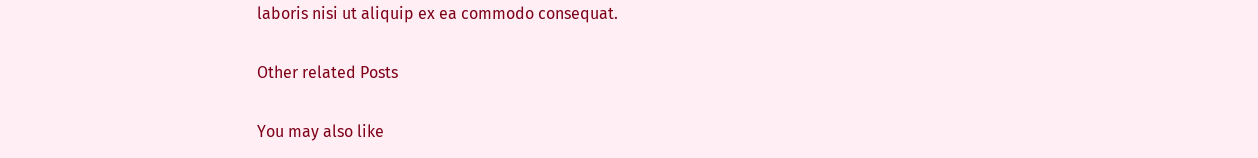laboris nisi ut aliquip ex ea commodo consequat.

Other related Posts

You may also like